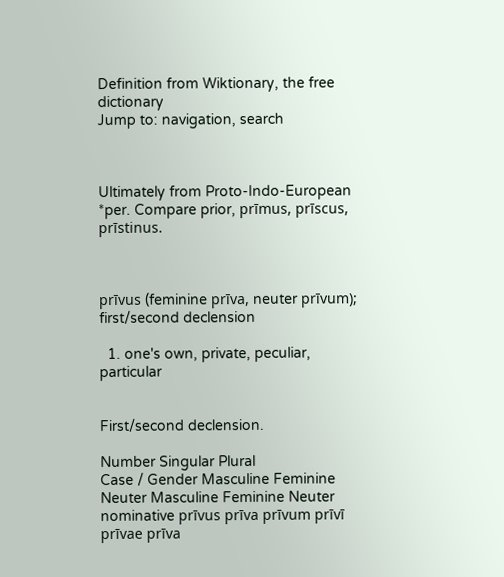Definition from Wiktionary, the free dictionary
Jump to: navigation, search



Ultimately from Proto-Indo-European *per. Compare prior, prīmus, prīscus, prīstinus.



prīvus (feminine prīva, neuter prīvum); first/second declension

  1. one's own, private, peculiar, particular


First/second declension.

Number Singular Plural
Case / Gender Masculine Feminine Neuter Masculine Feminine Neuter
nominative prīvus prīva prīvum prīvī prīvae prīva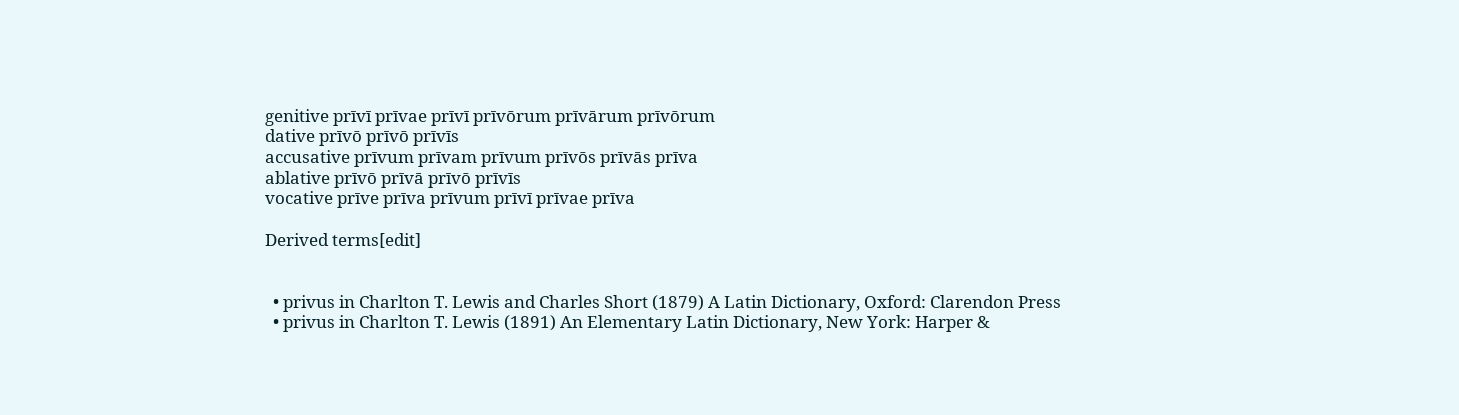genitive prīvī prīvae prīvī prīvōrum prīvārum prīvōrum
dative prīvō prīvō prīvīs
accusative prīvum prīvam prīvum prīvōs prīvās prīva
ablative prīvō prīvā prīvō prīvīs
vocative prīve prīva prīvum prīvī prīvae prīva

Derived terms[edit]


  • privus in Charlton T. Lewis and Charles Short (1879) A Latin Dictionary, Oxford: Clarendon Press
  • privus in Charlton T. Lewis (1891) An Elementary Latin Dictionary, New York: Harper &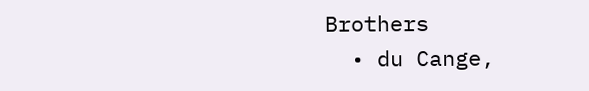Brothers
  • du Cange,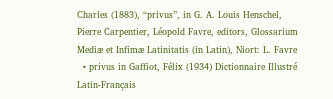Charles (1883), “privus”, in G. A. Louis Henschel, Pierre Carpentier, Léopold Favre, editors, Glossarium Mediæ et Infimæ Latinitatis (in Latin), Niort: L. Favre
  • privus in Gaffiot, Félix (1934) Dictionnaire Illustré Latin-Français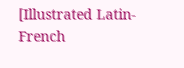[Illustrated Latin-French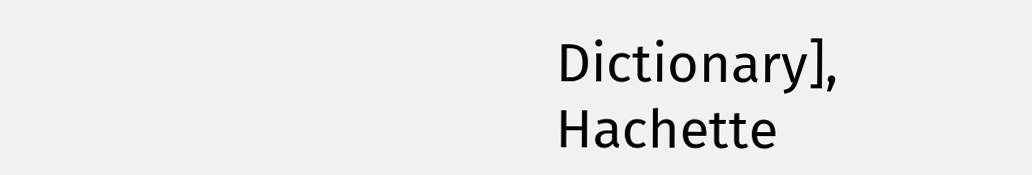Dictionary], Hachette